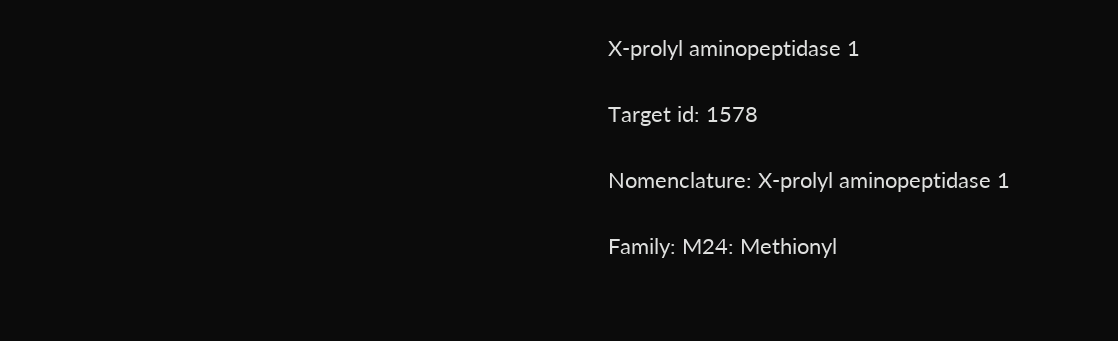X-prolyl aminopeptidase 1

Target id: 1578

Nomenclature: X-prolyl aminopeptidase 1

Family: M24: Methionyl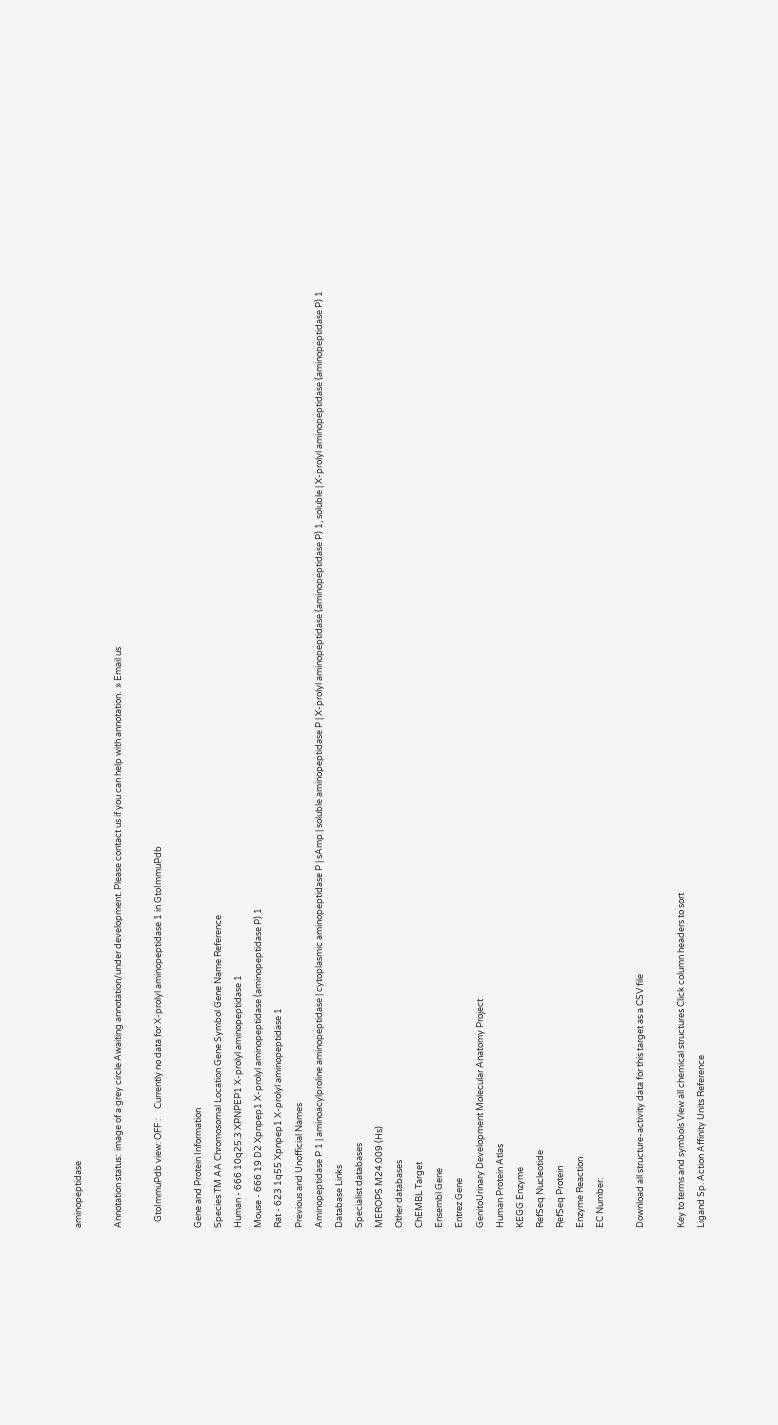aminopeptidase

Annotation status:  image of a grey circle Awaiting annotation/under development. Please contact us if you can help with annotation.  » Email us

   GtoImmuPdb view: OFF :     Currently no data for X-prolyl aminopeptidase 1 in GtoImmuPdb

Gene and Protein Information
Species TM AA Chromosomal Location Gene Symbol Gene Name Reference
Human - 666 10q25.3 XPNPEP1 X-prolyl aminopeptidase 1
Mouse - 666 19 D2 Xpnpep1 X-prolyl aminopeptidase (aminopeptidase P) 1
Rat - 623 1q55 Xpnpep1 X-prolyl aminopeptidase 1
Previous and Unofficial Names
Aminopeptidase P 1 | aminoacylproline aminopeptidase | cytoplasmic aminopeptidase P | sAmp | soluble aminopeptidase P | X-prolyl aminopeptidase (aminopeptidase P) 1, soluble | X-prolyl aminopeptidase (aminopeptidase P) 1
Database Links
Specialist databases
MEROPS M24.009 (Hs)
Other databases
ChEMBL Target
Ensembl Gene
Entrez Gene
GenitoUrinary Development Molecular Anatomy Project
Human Protein Atlas
KEGG Enzyme
RefSeq Nucleotide
RefSeq Protein
Enzyme Reaction
EC Number:

Download all structure-activity data for this target as a CSV file

Key to terms and symbols View all chemical structures Click column headers to sort
Ligand Sp. Action Affinity Units Reference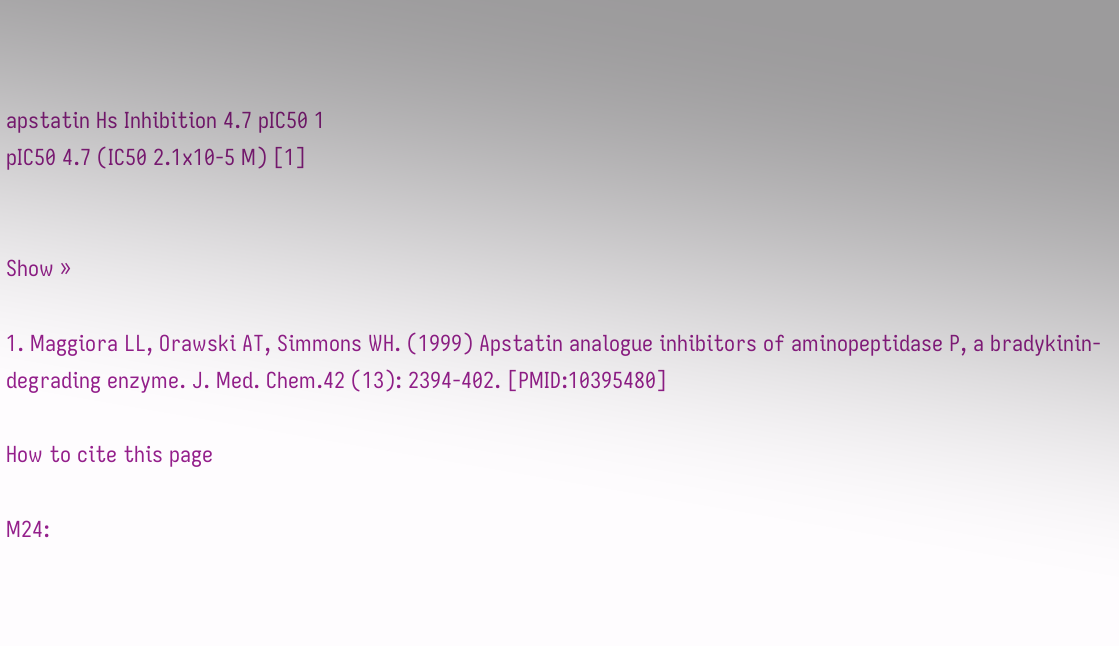apstatin Hs Inhibition 4.7 pIC50 1
pIC50 4.7 (IC50 2.1x10-5 M) [1]


Show »

1. Maggiora LL, Orawski AT, Simmons WH. (1999) Apstatin analogue inhibitors of aminopeptidase P, a bradykinin-degrading enzyme. J. Med. Chem.42 (13): 2394-402. [PMID:10395480]

How to cite this page

M24: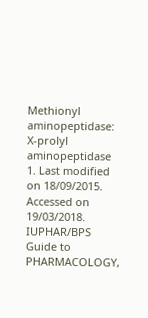Methionyl aminopeptidase: X-prolyl aminopeptidase 1. Last modified on 18/09/2015. Accessed on 19/03/2018. IUPHAR/BPS Guide to PHARMACOLOGY,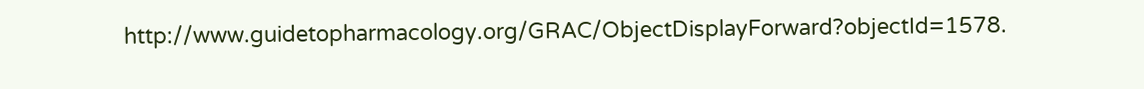http://www.guidetopharmacology.org/GRAC/ObjectDisplayForward?objectId=1578.